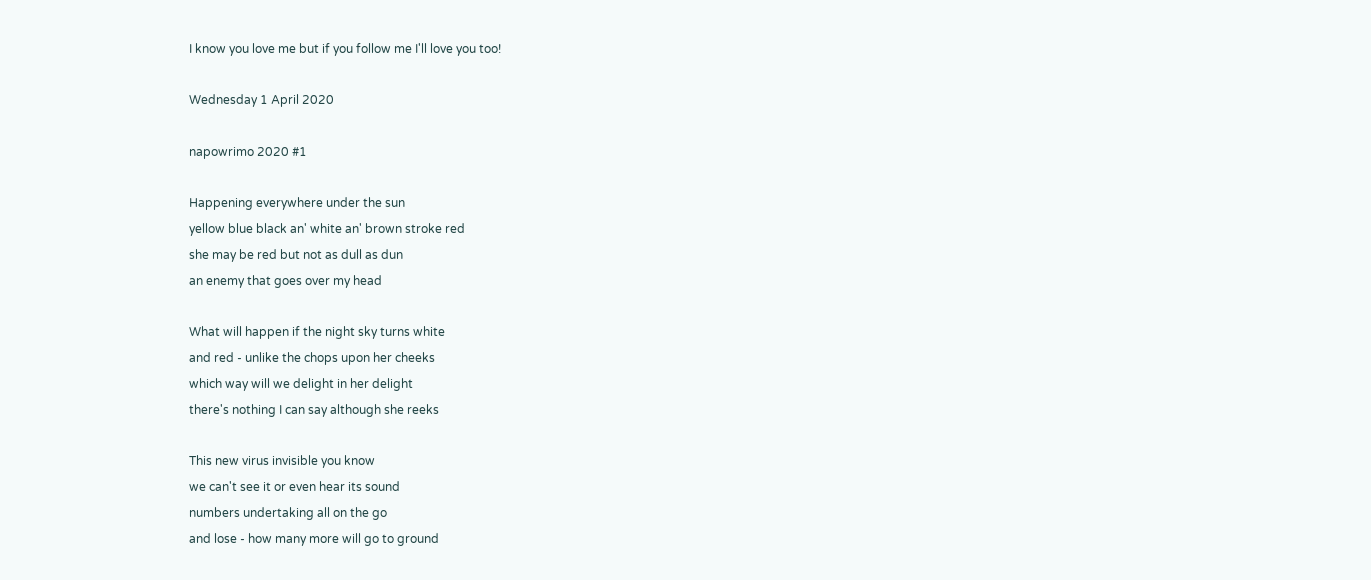I know you love me but if you follow me I'll love you too!

Wednesday 1 April 2020

napowrimo 2020 #1

Happening everywhere under the sun
yellow blue black an' white an' brown stroke red
she may be red but not as dull as dun
an enemy that goes over my head

What will happen if the night sky turns white
and red - unlike the chops upon her cheeks
which way will we delight in her delight
there's nothing I can say although she reeks

This new virus invisible you know
we can't see it or even hear its sound
numbers undertaking all on the go
and lose - how many more will go to ground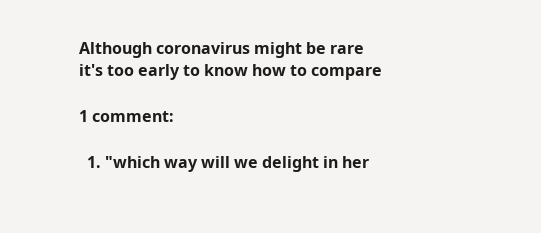Although coronavirus might be rare
it's too early to know how to compare

1 comment:

  1. "which way will we delight in her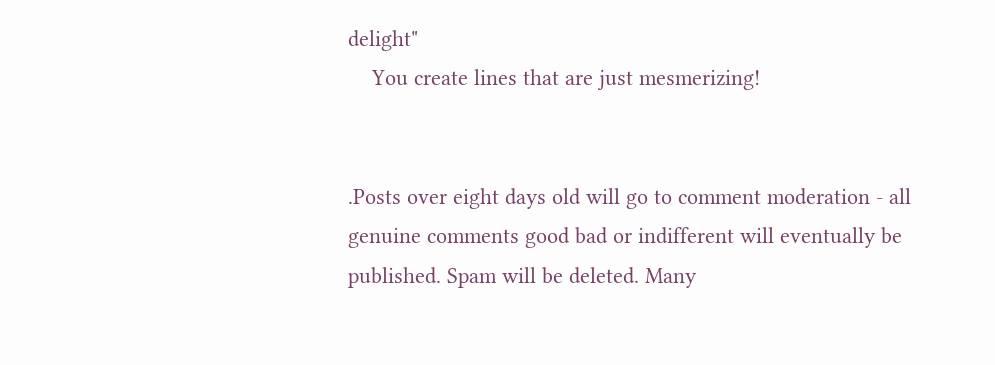delight"
    You create lines that are just mesmerizing!


.Posts over eight days old will go to comment moderation - all genuine comments good bad or indifferent will eventually be published. Spam will be deleted. Many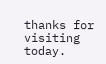thanks for visiting today.